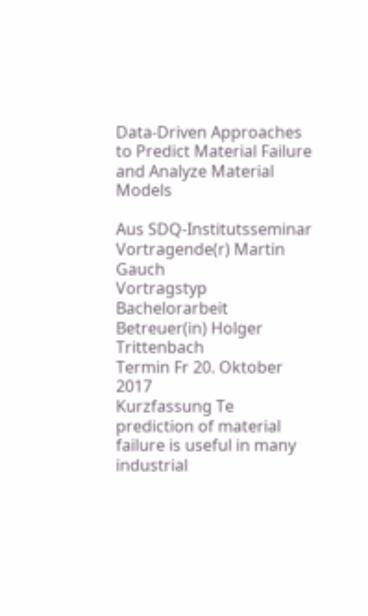Data-Driven Approaches to Predict Material Failure and Analyze Material Models

Aus SDQ-Institutsseminar
Vortragende(r) Martin Gauch
Vortragstyp Bachelorarbeit
Betreuer(in) Holger Trittenbach
Termin Fr 20. Oktober 2017
Kurzfassung Te prediction of material failure is useful in many industrial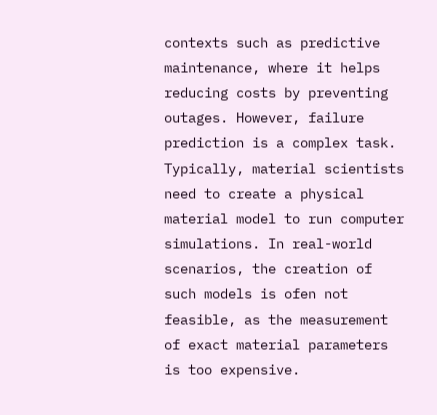contexts such as predictive maintenance, where it helps reducing costs by preventing outages. However, failure prediction is a complex task. Typically, material scientists need to create a physical material model to run computer simulations. In real-world scenarios, the creation of such models is ofen not feasible, as the measurement of exact material parameters is too expensive.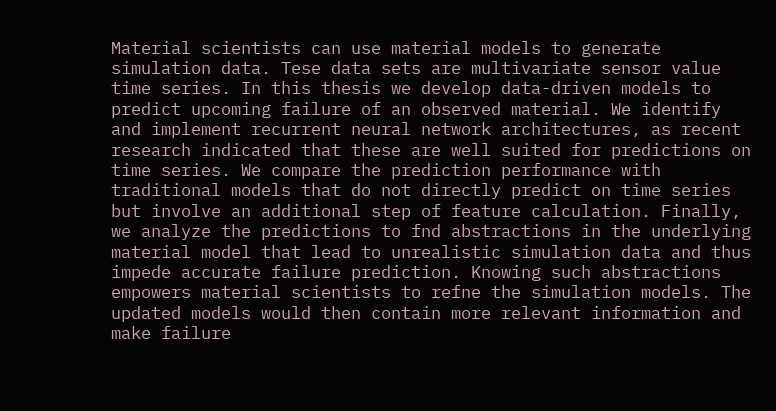Material scientists can use material models to generate simulation data. Tese data sets are multivariate sensor value time series. In this thesis we develop data-driven models to predict upcoming failure of an observed material. We identify and implement recurrent neural network architectures, as recent research indicated that these are well suited for predictions on time series. We compare the prediction performance with traditional models that do not directly predict on time series but involve an additional step of feature calculation. Finally, we analyze the predictions to fnd abstractions in the underlying material model that lead to unrealistic simulation data and thus impede accurate failure prediction. Knowing such abstractions empowers material scientists to refne the simulation models. The updated models would then contain more relevant information and make failure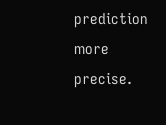prediction more precise.